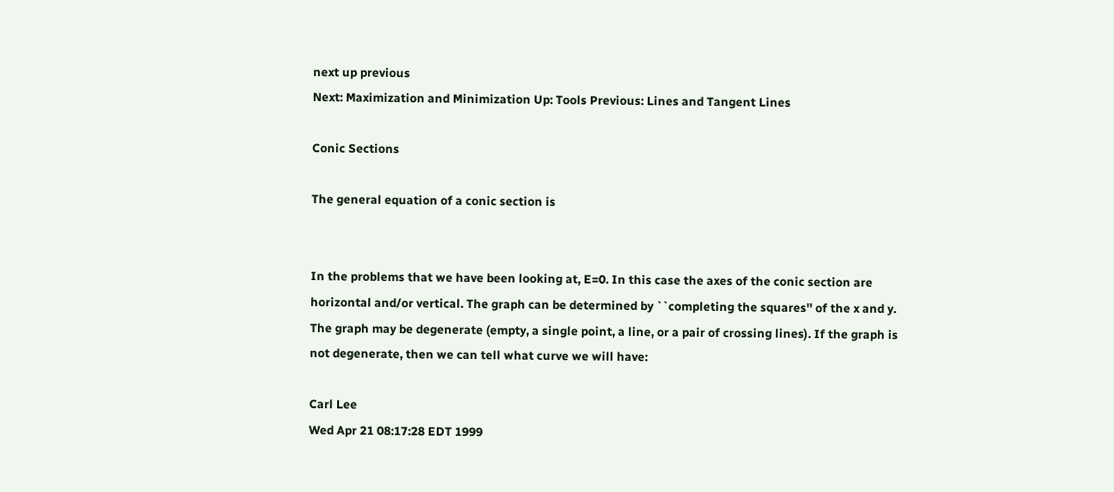next up previous
Next: Maximization and Minimization Up: Tools Previous: Lines and Tangent Lines

Conic Sections

The general equation of a conic section is


In the problems that we have been looking at, E=0. In this case the axes of the conic section are horizontal and/or vertical. The graph can be determined by ``completing the squares'' of the x and y. The graph may be degenerate (empty, a single point, a line, or a pair of crossing lines). If the graph is not degenerate, then we can tell what curve we will have:

Carl Lee
Wed Apr 21 08:17:28 EDT 1999